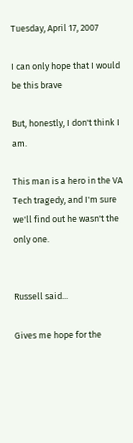Tuesday, April 17, 2007

I can only hope that I would be this brave

But, honestly, I don't think I am.

This man is a hero in the VA Tech tragedy, and I'm sure we'll find out he wasn't the only one.


Russell said...

Gives me hope for the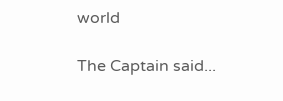world

The Captain said...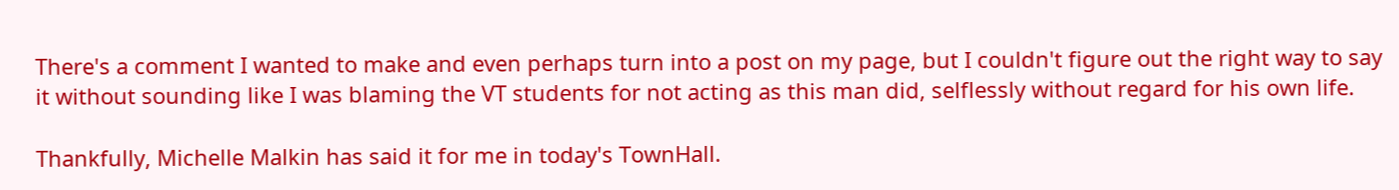There's a comment I wanted to make and even perhaps turn into a post on my page, but I couldn't figure out the right way to say it without sounding like I was blaming the VT students for not acting as this man did, selflessly without regard for his own life.

Thankfully, Michelle Malkin has said it for me in today's TownHall.